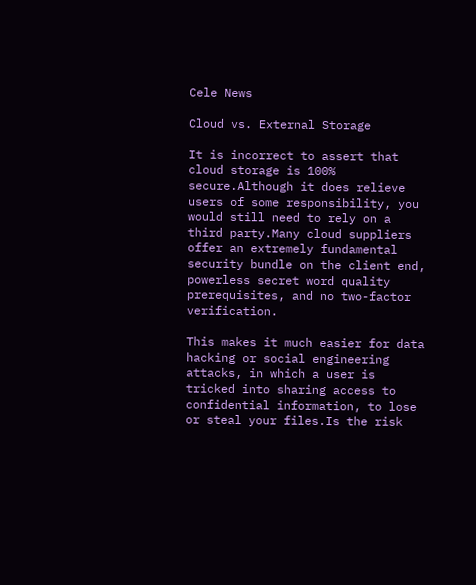Cele News

Cloud vs. External Storage

It is incorrect to assert that cloud storage is 100% secure.Although it does relieve users of some responsibility, you would still need to rely on a third party.Many cloud suppliers offer an extremely fundamental security bundle on the client end, powerless secret word quality prerequisites, and no two-factor verification.

This makes it much easier for data hacking or social engineering attacks, in which a user is tricked into sharing access to confidential information, to lose or steal your files.Is the risk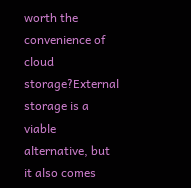worth the convenience of cloud storage?External storage is a viable alternative, but it also comes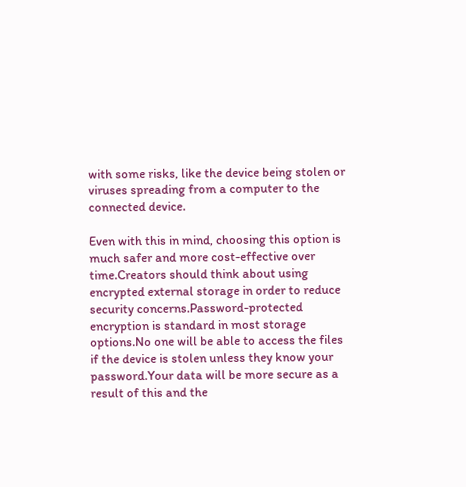with some risks, like the device being stolen or viruses spreading from a computer to the connected device.

Even with this in mind, choosing this option is much safer and more cost-effective over time.Creators should think about using encrypted external storage in order to reduce security concerns.Password-protected encryption is standard in most storage options.No one will be able to access the files if the device is stolen unless they know your password.Your data will be more secure as a result of this and the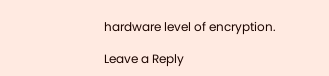hardware level of encryption.

Leave a Reply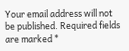Your email address will not be published. Required fields are marked *